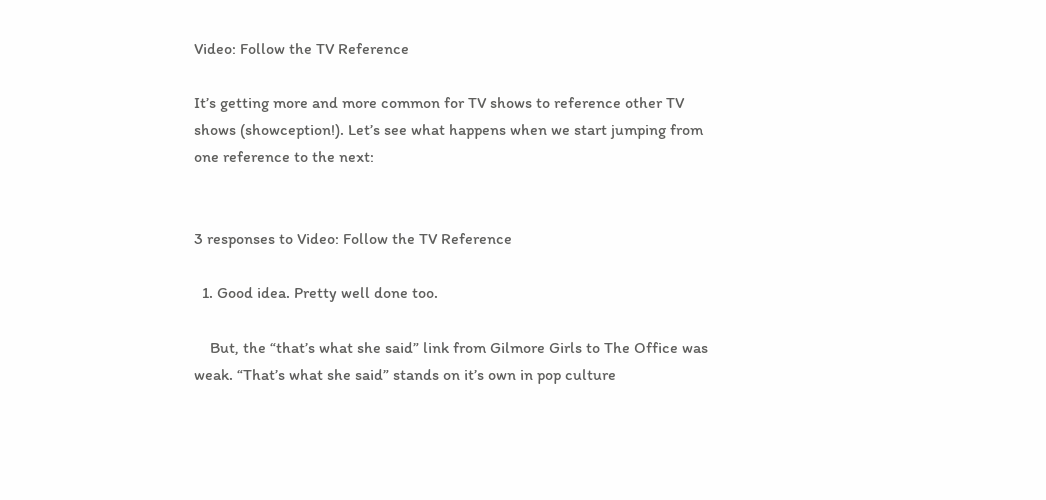Video: Follow the TV Reference

It’s getting more and more common for TV shows to reference other TV shows (showception!). Let’s see what happens when we start jumping from one reference to the next:


3 responses to Video: Follow the TV Reference

  1. Good idea. Pretty well done too.

    But, the “that’s what she said” link from Gilmore Girls to The Office was weak. “That’s what she said” stands on it’s own in pop culture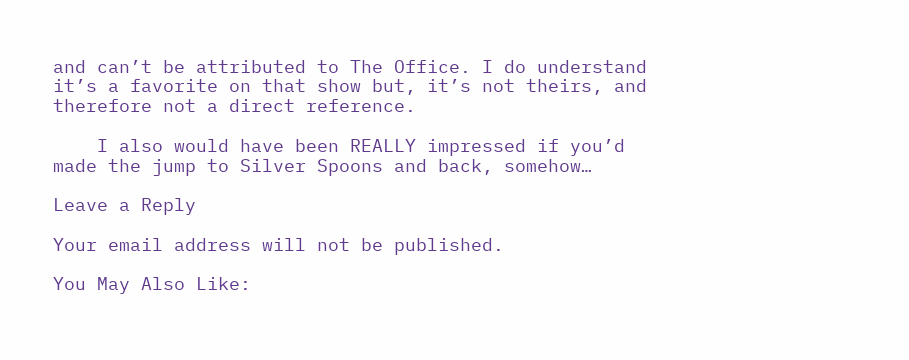and can’t be attributed to The Office. I do understand it’s a favorite on that show but, it’s not theirs, and therefore not a direct reference.

    I also would have been REALLY impressed if you’d made the jump to Silver Spoons and back, somehow…

Leave a Reply

Your email address will not be published.

You May Also Like: